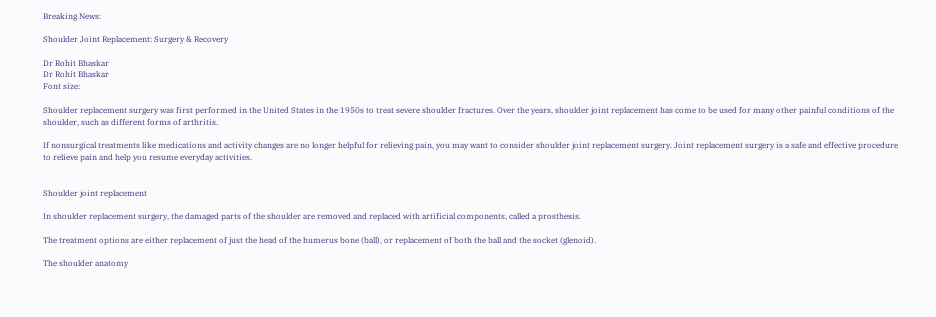Breaking News:

Shoulder Joint Replacement: Surgery & Recovery

Dr Rohit Bhaskar
Dr Rohit Bhaskar
Font size:

Shoulder replacement surgery was first performed in the United States in the 1950s to treat severe shoulder fractures. Over the years, shoulder joint replacement has come to be used for many other painful conditions of the shoulder, such as different forms of arthritis.

If nonsurgical treatments like medications and activity changes are no longer helpful for relieving pain, you may want to consider shoulder joint replacement surgery. Joint replacement surgery is a safe and effective procedure to relieve pain and help you resume everyday activities.


Shoulder joint replacement

In shoulder replacement surgery, the damaged parts of the shoulder are removed and replaced with artificial components, called a prosthesis.

The treatment options are either replacement of just the head of the humerus bone (ball), or replacement of both the ball and the socket (glenoid).

The shoulder anatomy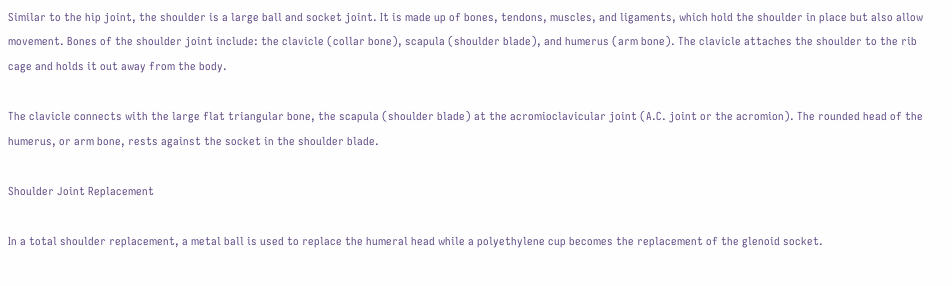Similar to the hip joint, the shoulder is a large ball and socket joint. It is made up of bones, tendons, muscles, and ligaments, which hold the shoulder in place but also allow movement. Bones of the shoulder joint include: the clavicle (collar bone), scapula (shoulder blade), and humerus (arm bone). The clavicle attaches the shoulder to the rib cage and holds it out away from the body.

The clavicle connects with the large flat triangular bone, the scapula (shoulder blade) at the acromioclavicular joint (A.C. joint or the acromion). The rounded head of the humerus, or arm bone, rests against the socket in the shoulder blade.

Shoulder Joint Replacement

In a total shoulder replacement, a metal ball is used to replace the humeral head while a polyethylene cup becomes the replacement of the glenoid socket.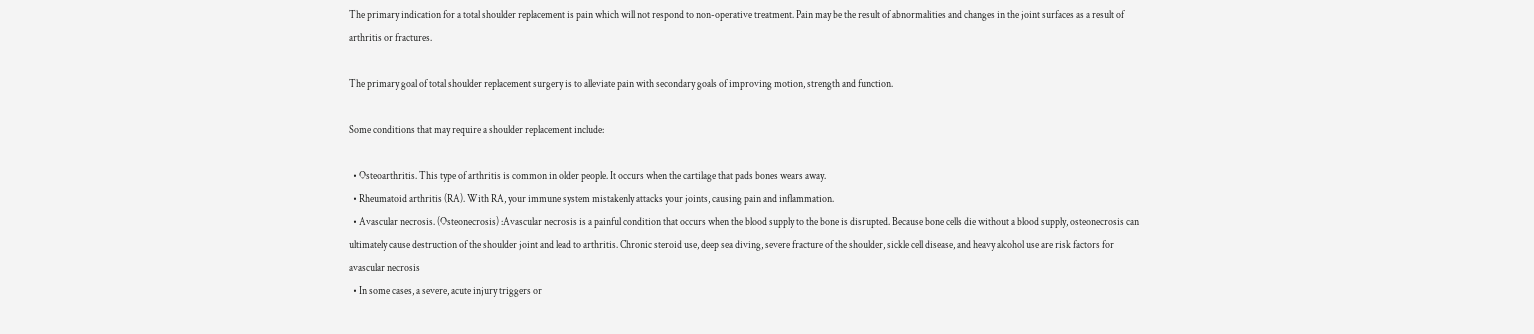The primary indication for a total shoulder replacement is pain which will not respond to non-operative treatment. Pain may be the result of abnormalities and changes in the joint surfaces as a result of arthritis or fractures.

The primary goal of total shoulder replacement surgery is to alleviate pain with secondary goals of improving motion, strength and function.

Some conditions that may require a shoulder replacement include:

  • Osteoarthritis. This type of arthritis is common in older people. It occurs when the cartilage that pads bones wears away.
  • Rheumatoid arthritis (RA). With RA, your immune system mistakenly attacks your joints, causing pain and inflammation.
  • Avascular necrosis. (Osteonecrosis) :Avascular necrosis is a painful condition that occurs when the blood supply to the bone is disrupted. Because bone cells die without a blood supply, osteonecrosis can ultimately cause destruction of the shoulder joint and lead to arthritis. Chronic steroid use, deep sea diving, severe fracture of the shoulder, sickle cell disease, and heavy alcohol use are risk factors for avascular necrosis
  • In some cases, a severe, acute injury triggers or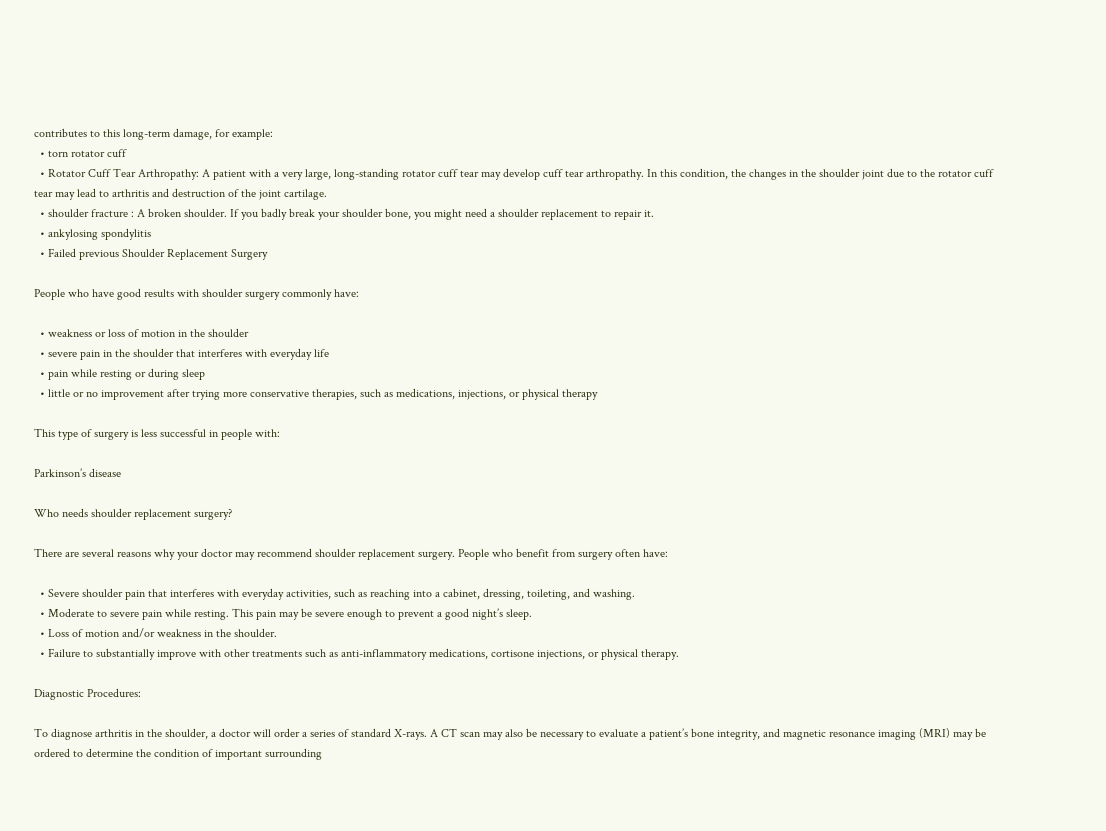contributes to this long-term damage, for example:
  • torn rotator cuff
  • Rotator Cuff Tear Arthropathy: A patient with a very large, long-standing rotator cuff tear may develop cuff tear arthropathy. In this condition, the changes in the shoulder joint due to the rotator cuff tear may lead to arthritis and destruction of the joint cartilage.
  • shoulder fracture : A broken shoulder. If you badly break your shoulder bone, you might need a shoulder replacement to repair it.
  • ankylosing spondylitis
  • Failed previous Shoulder Replacement Surgery

People who have good results with shoulder surgery commonly have:

  • weakness or loss of motion in the shoulder
  • severe pain in the shoulder that interferes with everyday life
  • pain while resting or during sleep
  • little or no improvement after trying more conservative therapies, such as medications, injections, or physical therapy

This type of surgery is less successful in people with:

Parkinson’s disease

Who needs shoulder replacement surgery?

There are several reasons why your doctor may recommend shoulder replacement surgery. People who benefit from surgery often have:

  • Severe shoulder pain that interferes with everyday activities, such as reaching into a cabinet, dressing, toileting, and washing.
  • Moderate to severe pain while resting. This pain may be severe enough to prevent a good night’s sleep.
  • Loss of motion and/or weakness in the shoulder.
  • Failure to substantially improve with other treatments such as anti-inflammatory medications, cortisone injections, or physical therapy.

Diagnostic Procedures:

To diagnose arthritis in the shoulder, a doctor will order a series of standard X-rays. A CT scan may also be necessary to evaluate a patient’s bone integrity, and magnetic resonance imaging (MRI) may be ordered to determine the condition of important surrounding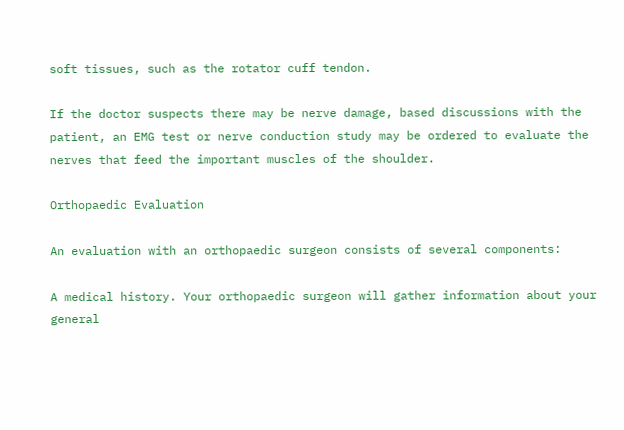soft tissues, such as the rotator cuff tendon.

If the doctor suspects there may be nerve damage, based discussions with the patient, an EMG test or nerve conduction study may be ordered to evaluate the nerves that feed the important muscles of the shoulder.

Orthopaedic Evaluation

An evaluation with an orthopaedic surgeon consists of several components:

A medical history. Your orthopaedic surgeon will gather information about your general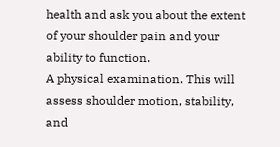health and ask you about the extent of your shoulder pain and your ability to function.
A physical examination. This will assess shoulder motion, stability, and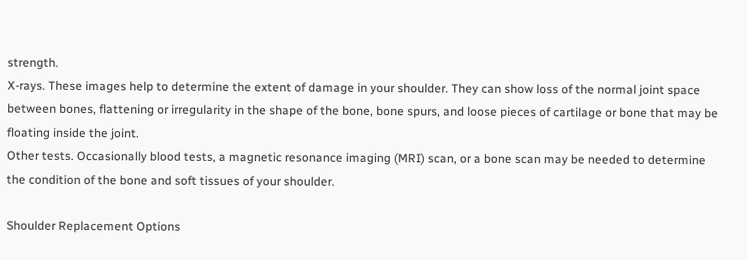strength.
X-rays. These images help to determine the extent of damage in your shoulder. They can show loss of the normal joint space between bones, flattening or irregularity in the shape of the bone, bone spurs, and loose pieces of cartilage or bone that may be floating inside the joint.
Other tests. Occasionally blood tests, a magnetic resonance imaging (MRI) scan, or a bone scan may be needed to determine the condition of the bone and soft tissues of your shoulder.

Shoulder Replacement Options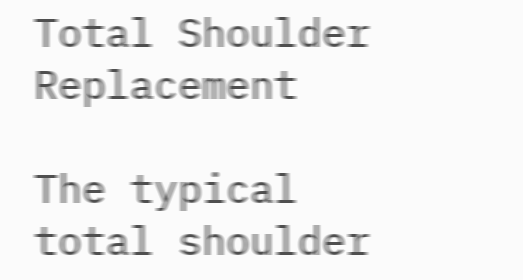Total Shoulder Replacement

The typical total shoulder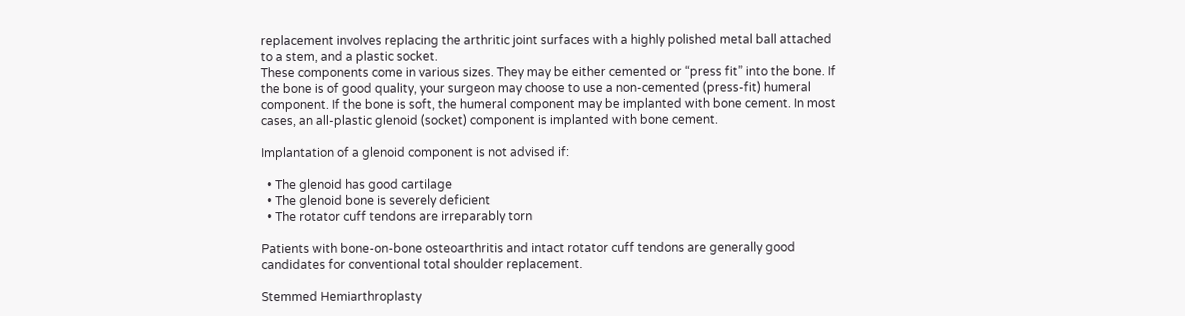replacement involves replacing the arthritic joint surfaces with a highly polished metal ball attached to a stem, and a plastic socket.
These components come in various sizes. They may be either cemented or “press fit” into the bone. If the bone is of good quality, your surgeon may choose to use a non-cemented (press-fit) humeral component. If the bone is soft, the humeral component may be implanted with bone cement. In most cases, an all-plastic glenoid (socket) component is implanted with bone cement.

Implantation of a glenoid component is not advised if:

  • The glenoid has good cartilage
  • The glenoid bone is severely deficient
  • The rotator cuff tendons are irreparably torn

Patients with bone-on-bone osteoarthritis and intact rotator cuff tendons are generally good candidates for conventional total shoulder replacement.

Stemmed Hemiarthroplasty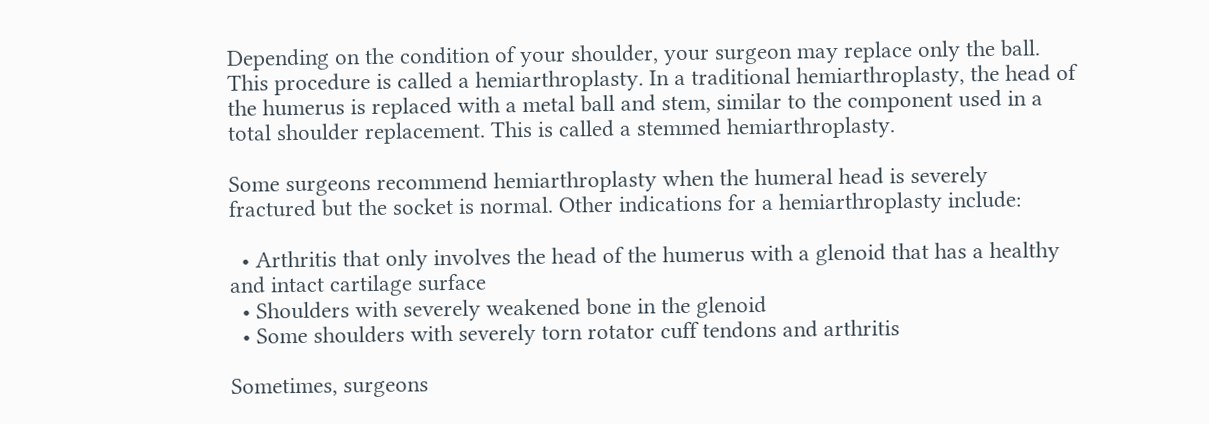Depending on the condition of your shoulder, your surgeon may replace only the ball. This procedure is called a hemiarthroplasty. In a traditional hemiarthroplasty, the head of the humerus is replaced with a metal ball and stem, similar to the component used in a total shoulder replacement. This is called a stemmed hemiarthroplasty.

Some surgeons recommend hemiarthroplasty when the humeral head is severely fractured but the socket is normal. Other indications for a hemiarthroplasty include:

  • Arthritis that only involves the head of the humerus with a glenoid that has a healthy and intact cartilage surface
  • Shoulders with severely weakened bone in the glenoid
  • Some shoulders with severely torn rotator cuff tendons and arthritis

Sometimes, surgeons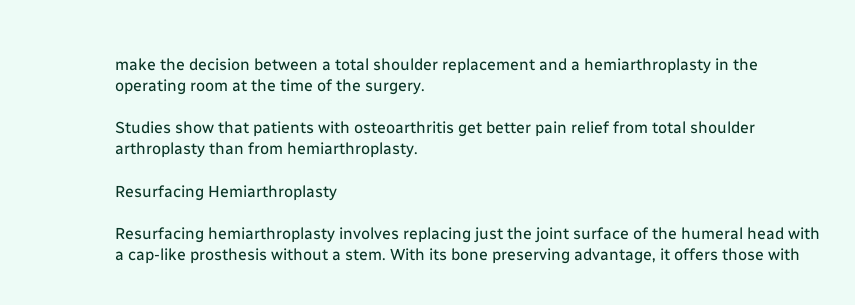make the decision between a total shoulder replacement and a hemiarthroplasty in the operating room at the time of the surgery.

Studies show that patients with osteoarthritis get better pain relief from total shoulder arthroplasty than from hemiarthroplasty.

Resurfacing Hemiarthroplasty

Resurfacing hemiarthroplasty involves replacing just the joint surface of the humeral head with a cap-like prosthesis without a stem. With its bone preserving advantage, it offers those with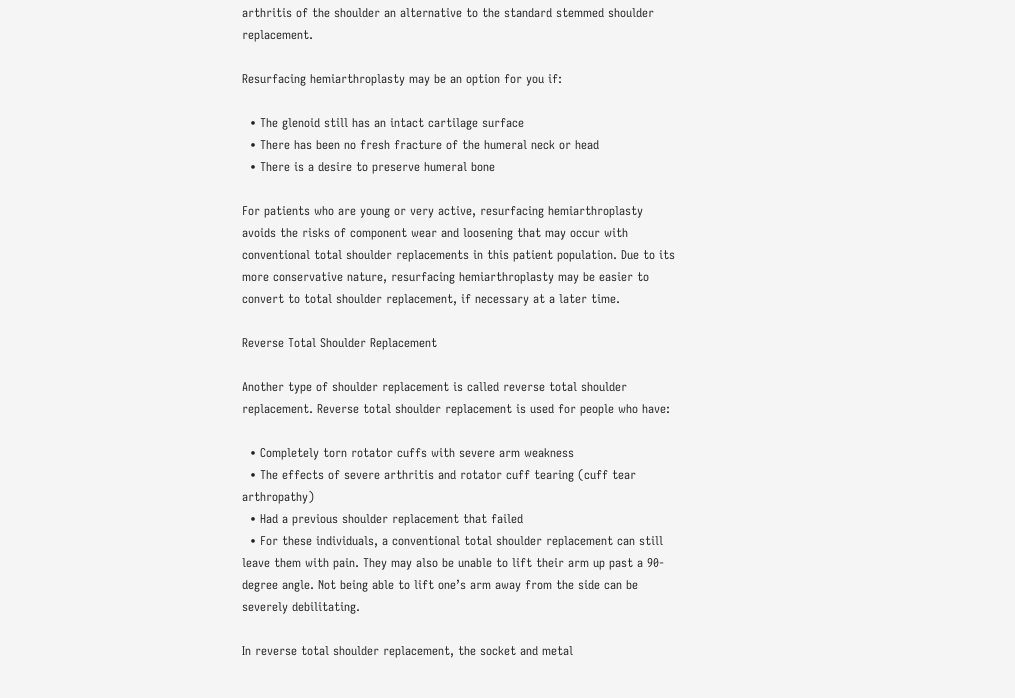arthritis of the shoulder an alternative to the standard stemmed shoulder replacement.

Resurfacing hemiarthroplasty may be an option for you if:

  • The glenoid still has an intact cartilage surface
  • There has been no fresh fracture of the humeral neck or head
  • There is a desire to preserve humeral bone

For patients who are young or very active, resurfacing hemiarthroplasty avoids the risks of component wear and loosening that may occur with conventional total shoulder replacements in this patient population. Due to its more conservative nature, resurfacing hemiarthroplasty may be easier to convert to total shoulder replacement, if necessary at a later time.

Reverse Total Shoulder Replacement

Another type of shoulder replacement is called reverse total shoulder replacement. Reverse total shoulder replacement is used for people who have:

  • Completely torn rotator cuffs with severe arm weakness
  • The effects of severe arthritis and rotator cuff tearing (cuff tear arthropathy)
  • Had a previous shoulder replacement that failed
  • For these individuals, a conventional total shoulder replacement can still leave them with pain. They may also be unable to lift their arm up past a 90-degree angle. Not being able to lift one’s arm away from the side can be severely debilitating.

In reverse total shoulder replacement, the socket and metal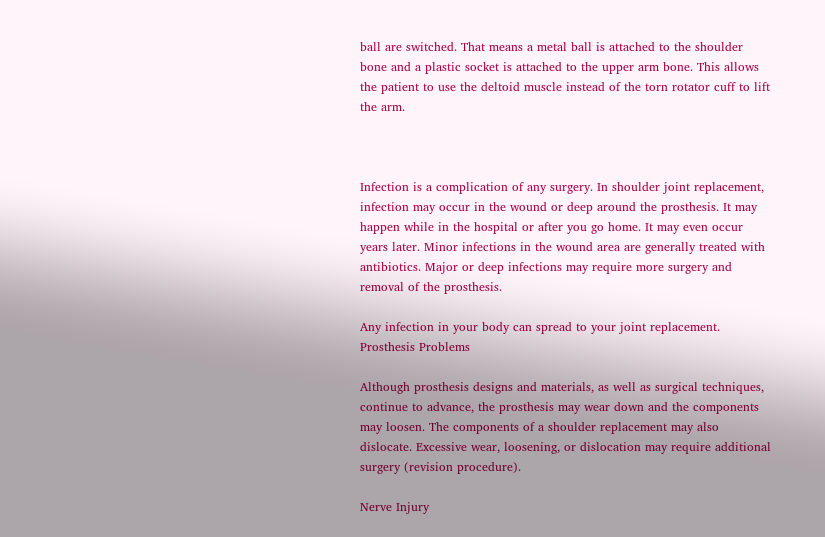ball are switched. That means a metal ball is attached to the shoulder bone and a plastic socket is attached to the upper arm bone. This allows the patient to use the deltoid muscle instead of the torn rotator cuff to lift the arm.



Infection is a complication of any surgery. In shoulder joint replacement, infection may occur in the wound or deep around the prosthesis. It may happen while in the hospital or after you go home. It may even occur years later. Minor infections in the wound area are generally treated with antibiotics. Major or deep infections may require more surgery and removal of the prosthesis.

Any infection in your body can spread to your joint replacement.
Prosthesis Problems

Although prosthesis designs and materials, as well as surgical techniques, continue to advance, the prosthesis may wear down and the components may loosen. The components of a shoulder replacement may also dislocate. Excessive wear, loosening, or dislocation may require additional surgery (revision procedure).

Nerve Injury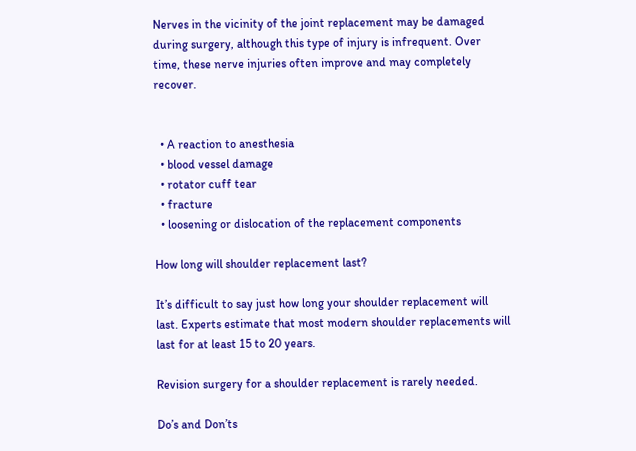Nerves in the vicinity of the joint replacement may be damaged during surgery, although this type of injury is infrequent. Over time, these nerve injuries often improve and may completely recover.


  • A reaction to anesthesia
  • blood vessel damage
  • rotator cuff tear
  • fracture
  • loosening or dislocation of the replacement components

How long will shoulder replacement last?

It’s difficult to say just how long your shoulder replacement will last. Experts estimate that most modern shoulder replacements will last for at least 15 to 20 years.

Revision surgery for a shoulder replacement is rarely needed.

Do’s and Don’ts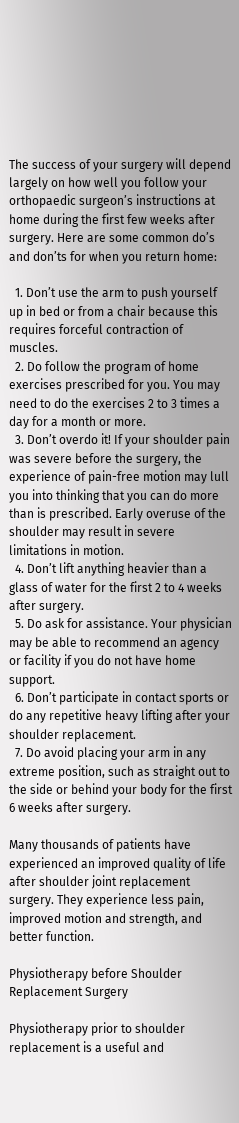The success of your surgery will depend largely on how well you follow your orthopaedic surgeon’s instructions at home during the first few weeks after surgery. Here are some common do’s and don’ts for when you return home:

  1. Don’t use the arm to push yourself up in bed or from a chair because this requires forceful contraction of muscles.
  2. Do follow the program of home exercises prescribed for you. You may need to do the exercises 2 to 3 times a day for a month or more.
  3. Don’t overdo it! If your shoulder pain was severe before the surgery, the experience of pain-free motion may lull you into thinking that you can do more than is prescribed. Early overuse of the shoulder may result in severe limitations in motion.
  4. Don’t lift anything heavier than a glass of water for the first 2 to 4 weeks after surgery.
  5. Do ask for assistance. Your physician may be able to recommend an agency or facility if you do not have home support.
  6. Don’t participate in contact sports or do any repetitive heavy lifting after your shoulder replacement.
  7. Do avoid placing your arm in any extreme position, such as straight out to the side or behind your body for the first 6 weeks after surgery.

Many thousands of patients have experienced an improved quality of life after shoulder joint replacement surgery. They experience less pain, improved motion and strength, and better function.

Physiotherapy before Shoulder Replacement Surgery

Physiotherapy prior to shoulder replacement is a useful and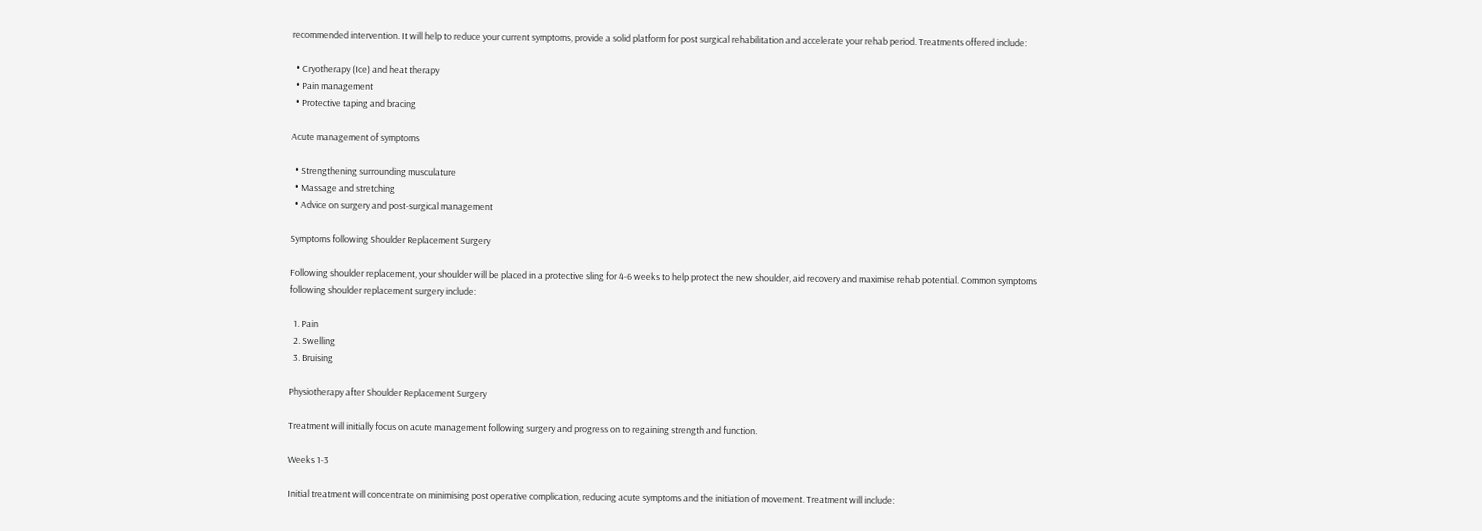recommended intervention. It will help to reduce your current symptoms, provide a solid platform for post surgical rehabilitation and accelerate your rehab period. Treatments offered include:

  • Cryotherapy (Ice) and heat therapy
  • Pain management
  • Protective taping and bracing

Acute management of symptoms

  • Strengthening surrounding musculature
  • Massage and stretching
  • Advice on surgery and post-surgical management

Symptoms following Shoulder Replacement Surgery

Following shoulder replacement, your shoulder will be placed in a protective sling for 4-6 weeks to help protect the new shoulder, aid recovery and maximise rehab potential. Common symptoms following shoulder replacement surgery include:

  1. Pain
  2. Swelling
  3. Bruising

Physiotherapy after Shoulder Replacement Surgery

Treatment will initially focus on acute management following surgery and progress on to regaining strength and function.

Weeks 1-3

Initial treatment will concentrate on minimising post operative complication, reducing acute symptoms and the initiation of movement. Treatment will include: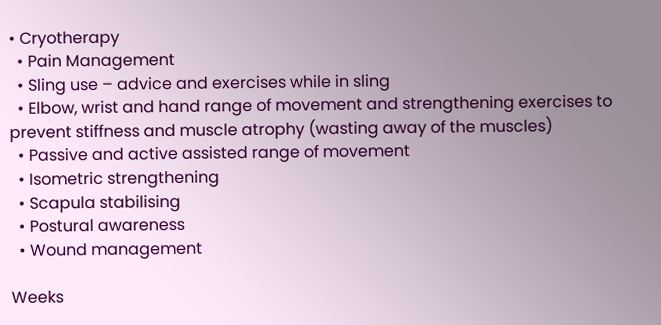• Cryotherapy
  • Pain Management
  • Sling use – advice and exercises while in sling
  • Elbow, wrist and hand range of movement and strengthening exercises to prevent stiffness and muscle atrophy (wasting away of the muscles)
  • Passive and active assisted range of movement
  • Isometric strengthening
  • Scapula stabilising
  • Postural awareness
  • Wound management

Weeks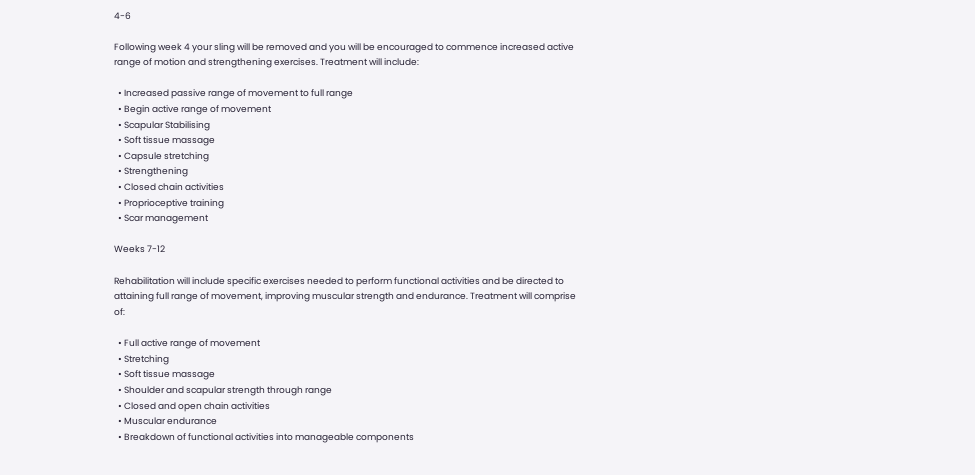4-6

Following week 4 your sling will be removed and you will be encouraged to commence increased active range of motion and strengthening exercises. Treatment will include:

  • Increased passive range of movement to full range
  • Begin active range of movement
  • Scapular Stabilising
  • Soft tissue massage
  • Capsule stretching
  • Strengthening
  • Closed chain activities
  • Proprioceptive training
  • Scar management

Weeks 7-12

Rehabilitation will include specific exercises needed to perform functional activities and be directed to attaining full range of movement, improving muscular strength and endurance. Treatment will comprise of:

  • Full active range of movement
  • Stretching
  • Soft tissue massage
  • Shoulder and scapular strength through range
  • Closed and open chain activities
  • Muscular endurance
  • Breakdown of functional activities into manageable components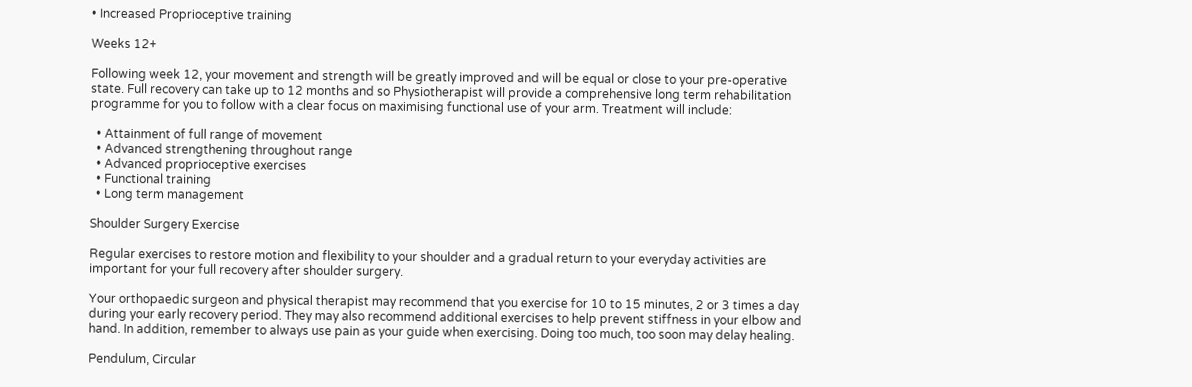• Increased Proprioceptive training

Weeks 12+

Following week 12, your movement and strength will be greatly improved and will be equal or close to your pre-operative state. Full recovery can take up to 12 months and so Physiotherapist will provide a comprehensive long term rehabilitation programme for you to follow with a clear focus on maximising functional use of your arm. Treatment will include:

  • Attainment of full range of movement
  • Advanced strengthening throughout range
  • Advanced proprioceptive exercises
  • Functional training
  • Long term management

Shoulder Surgery Exercise

Regular exercises to restore motion and flexibility to your shoulder and a gradual return to your everyday activities are important for your full recovery after shoulder surgery.

Your orthopaedic surgeon and physical therapist may recommend that you exercise for 10 to 15 minutes, 2 or 3 times a day during your early recovery period. They may also recommend additional exercises to help prevent stiffness in your elbow and hand. In addition, remember to always use pain as your guide when exercising. Doing too much, too soon may delay healing.

Pendulum, Circular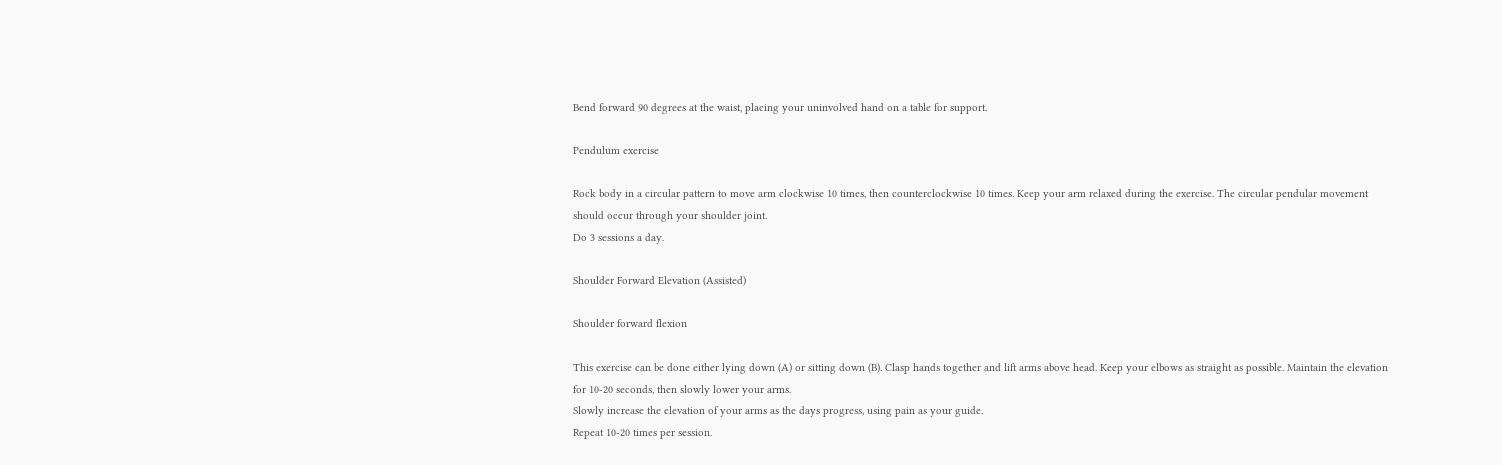Bend forward 90 degrees at the waist, placing your uninvolved hand on a table for support.

Pendulum exercise

Rock body in a circular pattern to move arm clockwise 10 times, then counterclockwise 10 times. Keep your arm relaxed during the exercise. The circular pendular movement should occur through your shoulder joint.
Do 3 sessions a day.

Shoulder Forward Elevation (Assisted)

Shoulder forward flexion

This exercise can be done either lying down (A) or sitting down (B). Clasp hands together and lift arms above head. Keep your elbows as straight as possible. Maintain the elevation for 10-20 seconds, then slowly lower your arms.
Slowly increase the elevation of your arms as the days progress, using pain as your guide.
Repeat 10-20 times per session.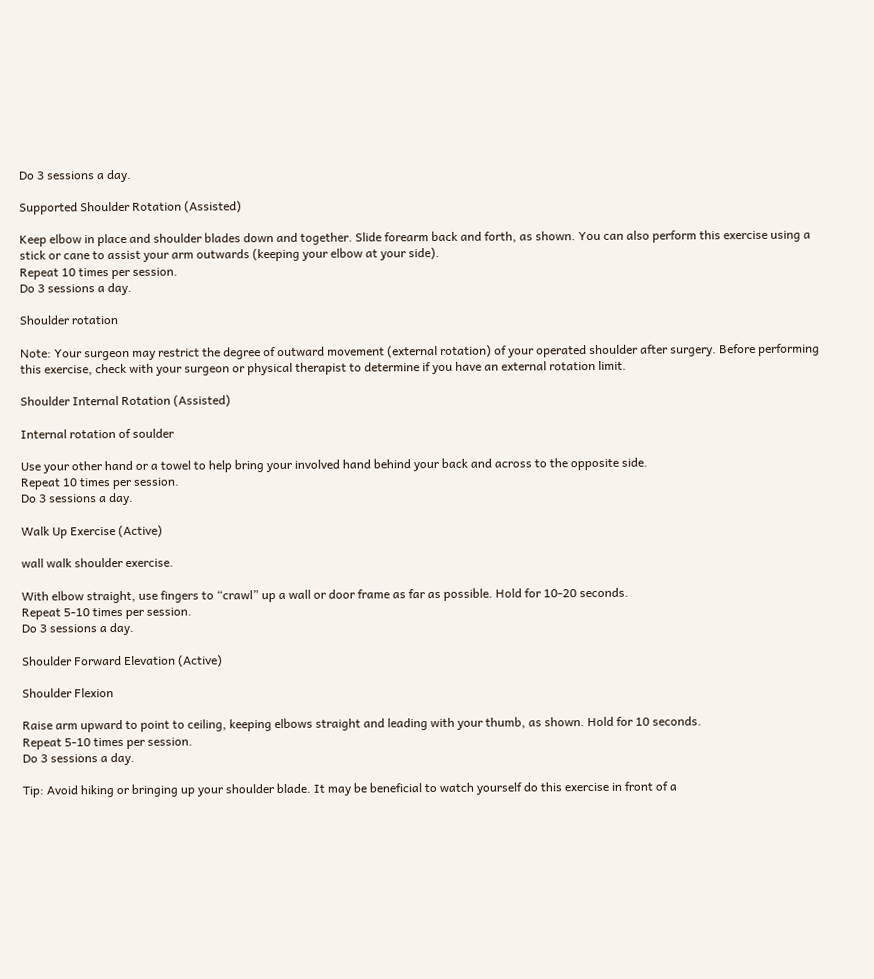Do 3 sessions a day.

Supported Shoulder Rotation (Assisted)

Keep elbow in place and shoulder blades down and together. Slide forearm back and forth, as shown. You can also perform this exercise using a stick or cane to assist your arm outwards (keeping your elbow at your side).
Repeat 10 times per session.
Do 3 sessions a day.

Shoulder rotation

Note: Your surgeon may restrict the degree of outward movement (external rotation) of your operated shoulder after surgery. Before performing this exercise, check with your surgeon or physical therapist to determine if you have an external rotation limit.

Shoulder Internal Rotation (Assisted)

Internal rotation of soulder

Use your other hand or a towel to help bring your involved hand behind your back and across to the opposite side.
Repeat 10 times per session.
Do 3 sessions a day.

Walk Up Exercise (Active)

wall walk shoulder exercise.

With elbow straight, use fingers to “crawl” up a wall or door frame as far as possible. Hold for 10-20 seconds.
Repeat 5-10 times per session.
Do 3 sessions a day.

Shoulder Forward Elevation (Active)

Shoulder Flexion

Raise arm upward to point to ceiling, keeping elbows straight and leading with your thumb, as shown. Hold for 10 seconds.
Repeat 5-10 times per session.
Do 3 sessions a day.

Tip: Avoid hiking or bringing up your shoulder blade. It may be beneficial to watch yourself do this exercise in front of a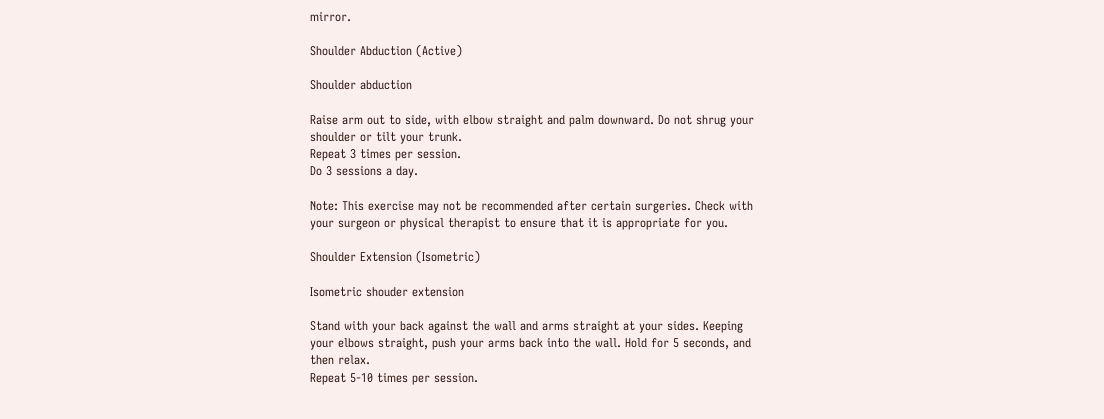mirror.

Shoulder Abduction (Active)

Shoulder abduction

Raise arm out to side, with elbow straight and palm downward. Do not shrug your shoulder or tilt your trunk.
Repeat 3 times per session.
Do 3 sessions a day.

Note: This exercise may not be recommended after certain surgeries. Check with your surgeon or physical therapist to ensure that it is appropriate for you.

Shoulder Extension (Isometric)

Isometric shouder extension

Stand with your back against the wall and arms straight at your sides. Keeping your elbows straight, push your arms back into the wall. Hold for 5 seconds, and then relax.
Repeat 5-10 times per session.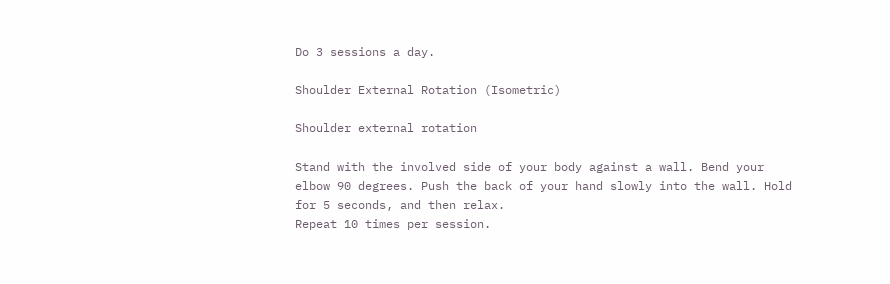Do 3 sessions a day.

Shoulder External Rotation (Isometric)

Shoulder external rotation

Stand with the involved side of your body against a wall. Bend your elbow 90 degrees. Push the back of your hand slowly into the wall. Hold for 5 seconds, and then relax.
Repeat 10 times per session.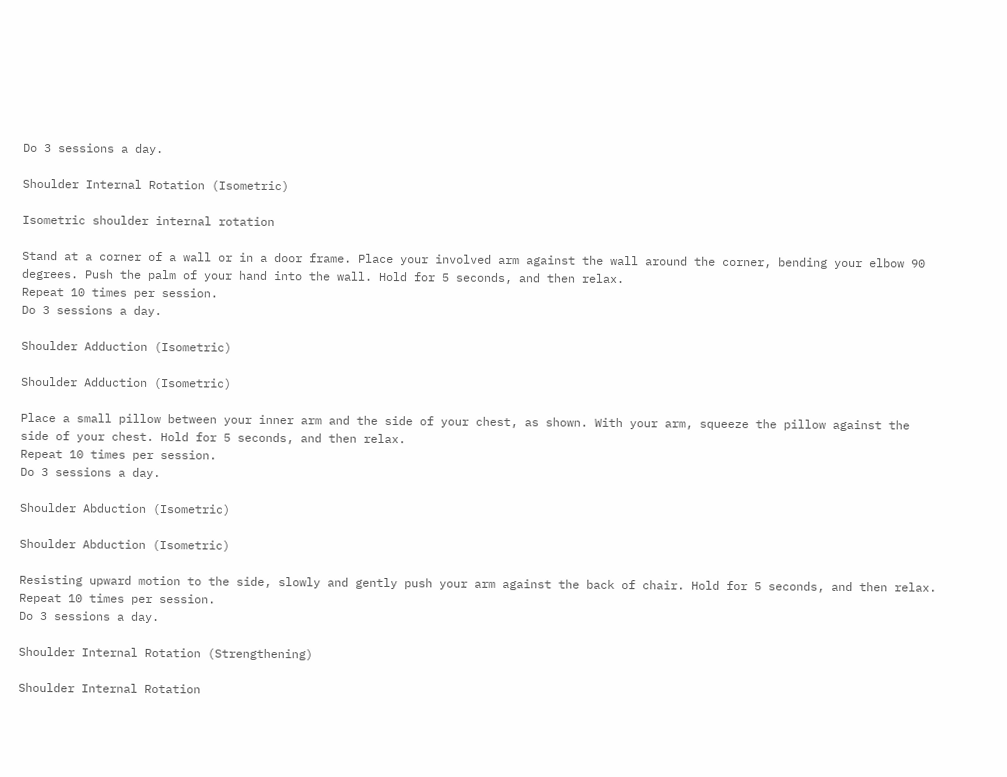Do 3 sessions a day.

Shoulder Internal Rotation (Isometric)

Isometric shoulder internal rotation

Stand at a corner of a wall or in a door frame. Place your involved arm against the wall around the corner, bending your elbow 90 degrees. Push the palm of your hand into the wall. Hold for 5 seconds, and then relax.
Repeat 10 times per session.
Do 3 sessions a day.

Shoulder Adduction (Isometric)

Shoulder Adduction (Isometric)

Place a small pillow between your inner arm and the side of your chest, as shown. With your arm, squeeze the pillow against the side of your chest. Hold for 5 seconds, and then relax.
Repeat 10 times per session.
Do 3 sessions a day.

Shoulder Abduction (Isometric)

Shoulder Abduction (Isometric)

Resisting upward motion to the side, slowly and gently push your arm against the back of chair. Hold for 5 seconds, and then relax.
Repeat 10 times per session.
Do 3 sessions a day.

Shoulder Internal Rotation (Strengthening)

Shoulder Internal Rotation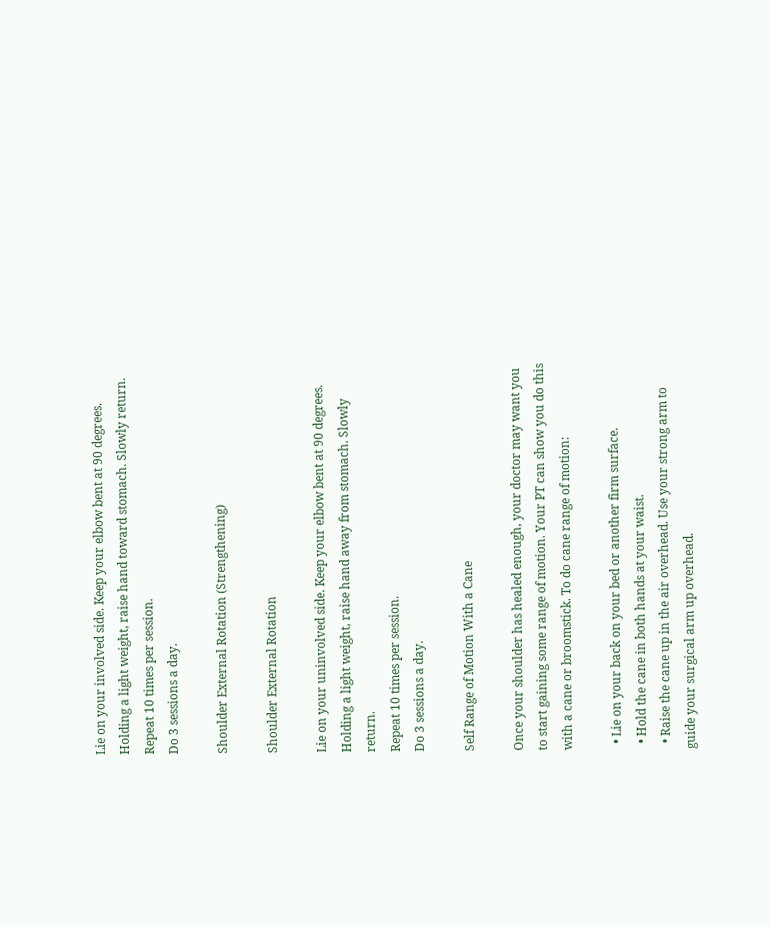Lie on your involved side. Keep your elbow bent at 90 degrees. Holding a light weight, raise hand toward stomach. Slowly return.
Repeat 10 times per session.
Do 3 sessions a day.

Shoulder External Rotation (Strengthening)

Shoulder External Rotation

Lie on your uninvolved side. Keep your elbow bent at 90 degrees. Holding a light weight, raise hand away from stomach. Slowly return.
Repeat 10 times per session.
Do 3 sessions a day.

Self Range of Motion With a Cane

Once your shoulder has healed enough, your doctor may want you to start gaining some range of motion. Your PT can show you do this with a cane or broomstick. To do cane range of motion:

  • Lie on your back on your bed or another firm surface.
  • Hold the cane in both hands at your waist.
  • Raise the cane up in the air overhead. Use your strong arm to guide your surgical arm up overhead.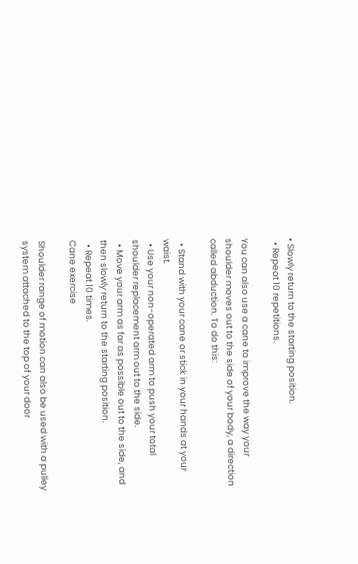• Slowly return to the starting position.
  • Repeat 10 repetitions.

You can also use a cane to improve the way your shoulder moves out to the side of your body, a direction called abduction. To do this:

  • Stand with your cane or stick in your hands at your waist.
  • Use your non-operated arm to push your total shoulder replacement arm out to the side.
  • Move your arm as far as possible out to the side, and then slowly return to the starting position.
  • Repeat 10 times.
Cane exercise

Shoulder range of motion can also be used with a pulley system attached to the top of your door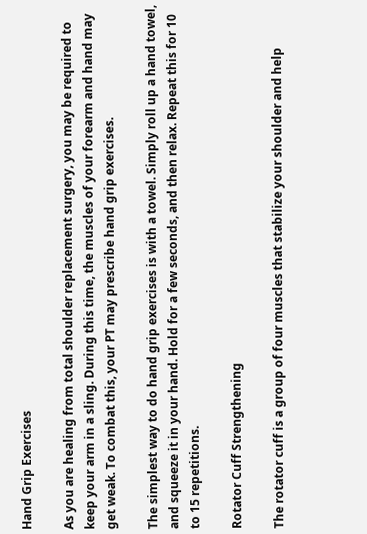Hand Grip Exercises

As you are healing from total shoulder replacement surgery, you may be required to keep your arm in a sling. During this time, the muscles of your forearm and hand may get weak. To combat this, your PT may prescribe hand grip exercises.

The simplest way to do hand grip exercises is with a towel. Simply roll up a hand towel, and squeeze it in your hand. Hold for a few seconds, and then relax. Repeat this for 10 to 15 repetitions.

Rotator Cuff Strengthening

The rotator cuff is a group of four muscles that stabilize your shoulder and help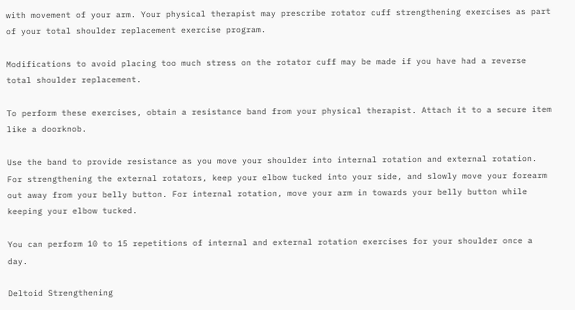with movement of your arm. Your physical therapist may prescribe rotator cuff strengthening exercises as part of your total shoulder replacement exercise program.

Modifications to avoid placing too much stress on the rotator cuff may be made if you have had a reverse total shoulder replacement.

To perform these exercises, obtain a resistance band from your physical therapist. Attach it to a secure item like a doorknob.

Use the band to provide resistance as you move your shoulder into internal rotation and external rotation. For strengthening the external rotators, keep your elbow tucked into your side, and slowly move your forearm out away from your belly button. For internal rotation, move your arm in towards your belly button while keeping your elbow tucked.

You can perform 10 to 15 repetitions of internal and external rotation exercises for your shoulder once a day.

Deltoid Strengthening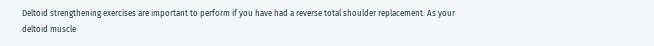Deltoid strengthening exercises are important to perform if you have had a reverse total shoulder replacement. As your deltoid muscle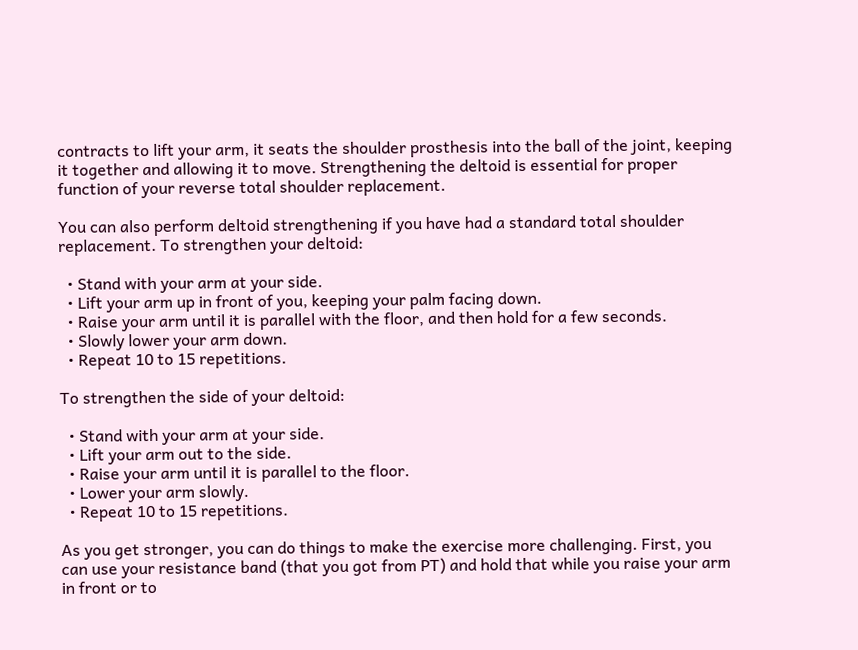contracts to lift your arm, it seats the shoulder prosthesis into the ball of the joint, keeping it together and allowing it to move. Strengthening the deltoid is essential for proper function of your reverse total shoulder replacement.

You can also perform deltoid strengthening if you have had a standard total shoulder replacement. To strengthen your deltoid:

  • Stand with your arm at your side.
  • Lift your arm up in front of you, keeping your palm facing down.
  • Raise your arm until it is parallel with the floor, and then hold for a few seconds.
  • Slowly lower your arm down.
  • Repeat 10 to 15 repetitions.

To strengthen the side of your deltoid:

  • Stand with your arm at your side.
  • Lift your arm out to the side.
  • Raise your arm until it is parallel to the floor.
  • Lower your arm slowly.
  • Repeat 10 to 15 repetitions.

As you get stronger, you can do things to make the exercise more challenging. First, you can use your resistance band (that you got from PT) and hold that while you raise your arm in front or to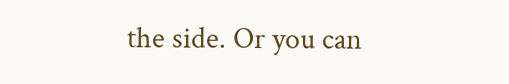the side. Or you can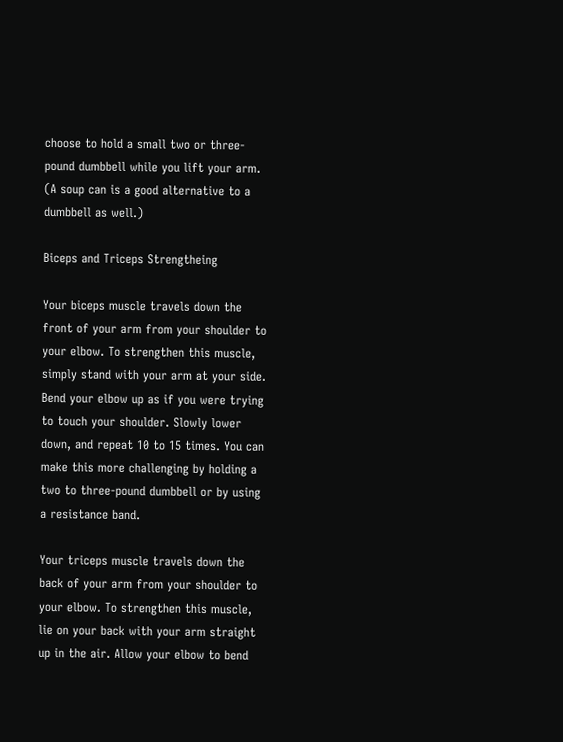choose to hold a small two or three-pound dumbbell while you lift your arm. (A soup can is a good alternative to a dumbbell as well.)

Biceps and Triceps Strengtheing

Your biceps muscle travels down the front of your arm from your shoulder to your elbow. To strengthen this muscle, simply stand with your arm at your side. Bend your elbow up as if you were trying to touch your shoulder. Slowly lower down, and repeat 10 to 15 times. You can make this more challenging by holding a two to three-pound dumbbell or by using a resistance band.

Your triceps muscle travels down the back of your arm from your shoulder to your elbow. To strengthen this muscle, lie on your back with your arm straight up in the air. Allow your elbow to bend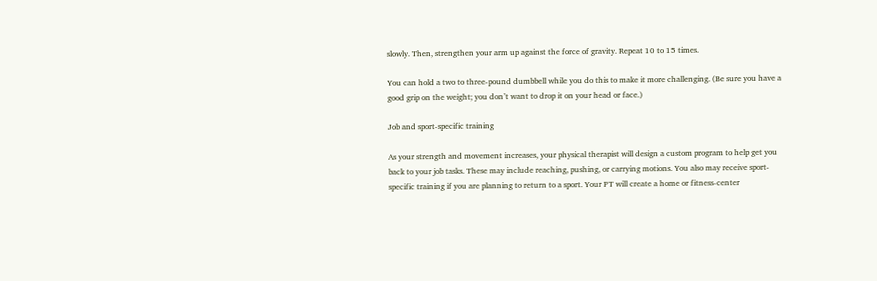slowly. Then, strengthen your arm up against the force of gravity. Repeat 10 to 15 times.

You can hold a two to three-pound dumbbell while you do this to make it more challenging. (Be sure you have a good grip on the weight; you don’t want to drop it on your head or face.)

Job and sport-specific training

As your strength and movement increases, your physical therapist will design a custom program to help get you back to your job tasks. These may include reaching, pushing, or carrying motions. You also may receive sport-specific training if you are planning to return to a sport. Your PT will create a home or fitness-center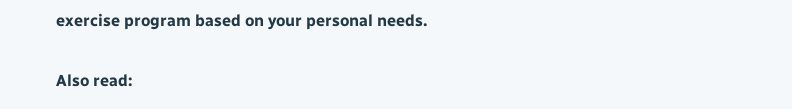exercise program based on your personal needs.

Also read: